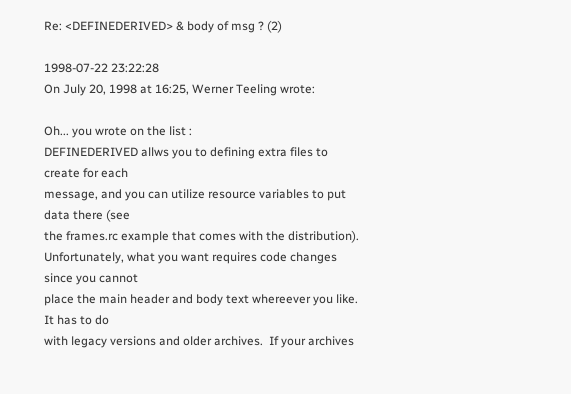Re: <DEFINEDERIVED> & body of msg ? (2)

1998-07-22 23:22:28
On July 20, 1998 at 16:25, Werner Teeling wrote:

Oh... you wrote on the list :
DEFINEDERIVED allws you to defining extra files to create for each
message, and you can utilize resource variables to put data there (see
the frames.rc example that comes with the distribution).
Unfortunately, what you want requires code changes since you cannot
place the main header and body text whereever you like.  It has to do
with legacy versions and older archives.  If your archives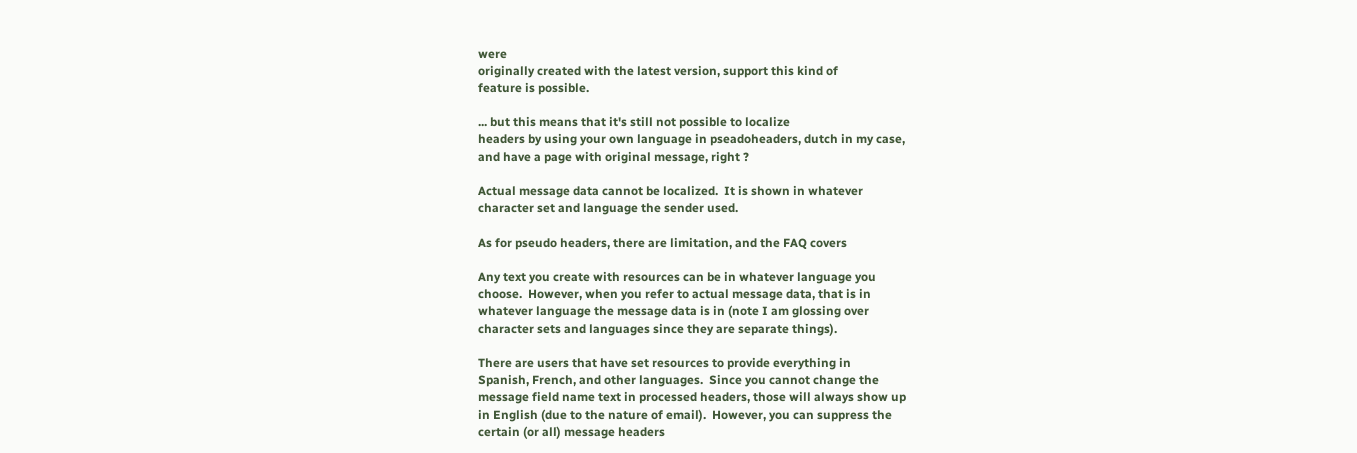were
originally created with the latest version, support this kind of
feature is possible.

... but this means that it's still not possible to localize
headers by using your own language in pseadoheaders, dutch in my case,
and have a page with original message, right ?

Actual message data cannot be localized.  It is shown in whatever
character set and language the sender used.

As for pseudo headers, there are limitation, and the FAQ covers

Any text you create with resources can be in whatever language you
choose.  However, when you refer to actual message data, that is in
whatever language the message data is in (note I am glossing over
character sets and languages since they are separate things).

There are users that have set resources to provide everything in
Spanish, French, and other languages.  Since you cannot change the
message field name text in processed headers, those will always show up
in English (due to the nature of email).  However, you can suppress the
certain (or all) message headers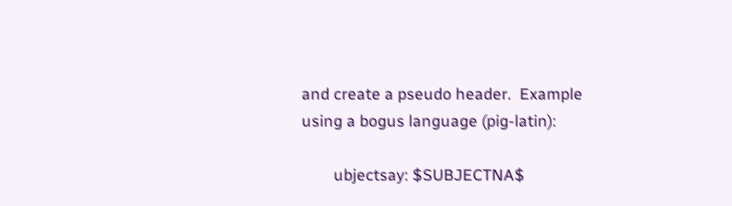and create a pseudo header.  Example
using a bogus language (pig-latin):

        ubjectsay: $SUBJECTNA$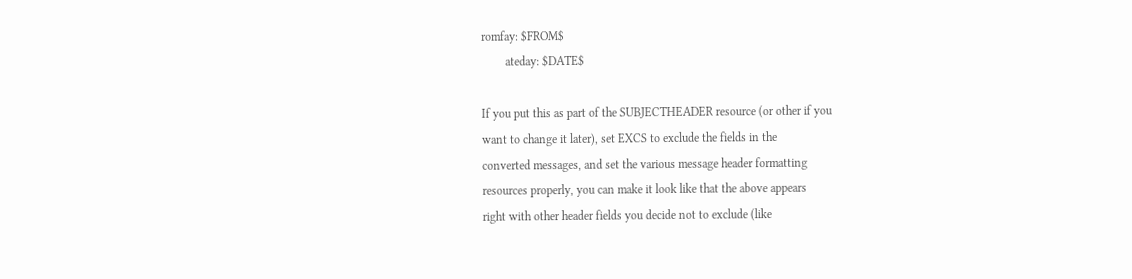romfay: $FROM$
        ateday: $DATE$

If you put this as part of the SUBJECTHEADER resource (or other if you
want to change it later), set EXCS to exclude the fields in the
converted messages, and set the various message header formatting
resources properly, you can make it look like that the above appears
right with other header fields you decide not to exclude (like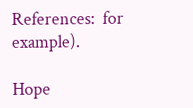References:  for example).

Hope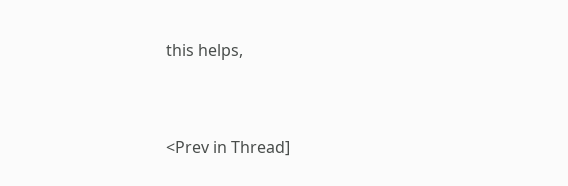this helps,


<Prev in Thread]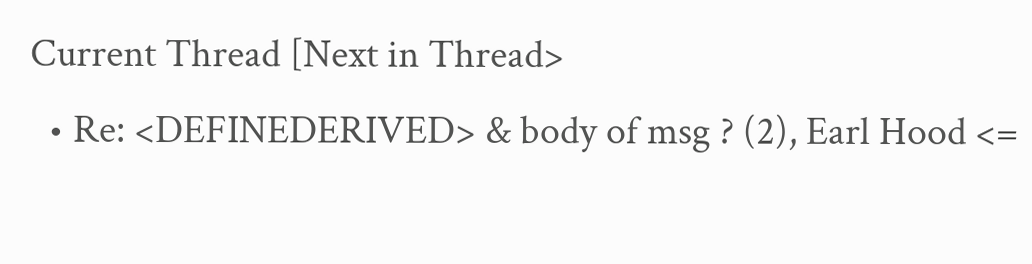Current Thread [Next in Thread>
  • Re: <DEFINEDERIVED> & body of msg ? (2), Earl Hood <=